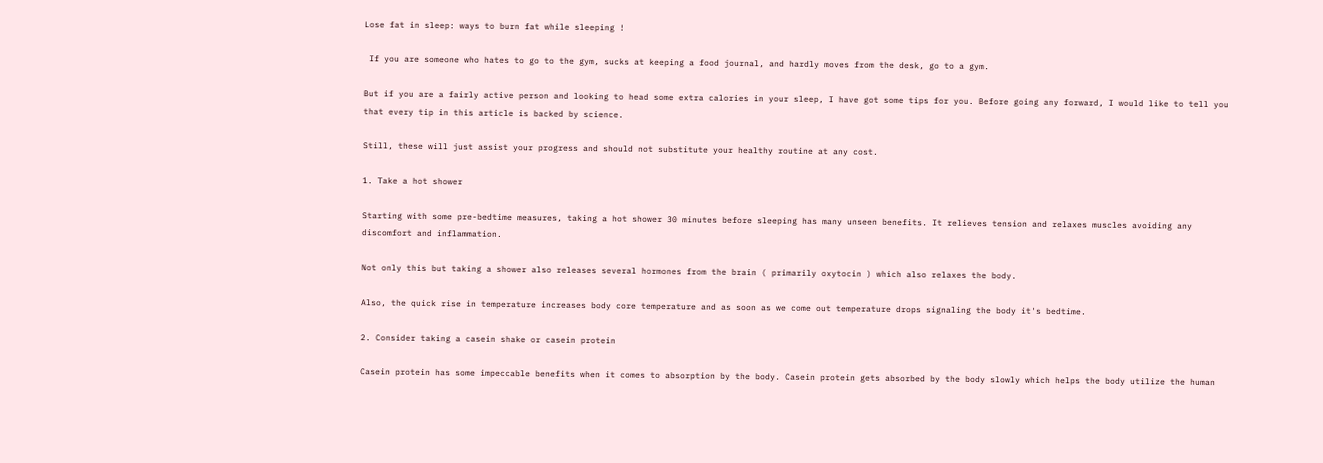Lose fat in sleep: ways to burn fat while sleeping !

 If you are someone who hates to go to the gym, sucks at keeping a food journal, and hardly moves from the desk, go to a gym.

But if you are a fairly active person and looking to head some extra calories in your sleep, I have got some tips for you. Before going any forward, I would like to tell you that every tip in this article is backed by science.

Still, these will just assist your progress and should not substitute your healthy routine at any cost.

1. Take a hot shower

Starting with some pre-bedtime measures, taking a hot shower 30 minutes before sleeping has many unseen benefits. It relieves tension and relaxes muscles avoiding any discomfort and inflammation.

Not only this but taking a shower also releases several hormones from the brain ( primarily oxytocin ) which also relaxes the body.

Also, the quick rise in temperature increases body core temperature and as soon as we come out temperature drops signaling the body it's bedtime.

2. Consider taking a casein shake or casein protein

Casein protein has some impeccable benefits when it comes to absorption by the body. Casein protein gets absorbed by the body slowly which helps the body utilize the human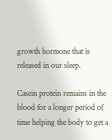growth hormone that is released in our sleep.

Casein protein remains in the blood for a longer period of time helping the body to get a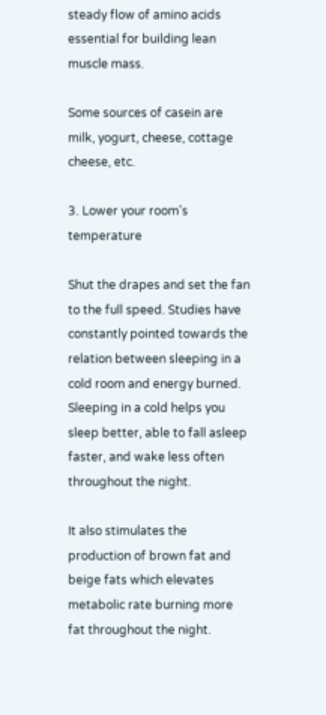steady flow of amino acids essential for building lean muscle mass.

Some sources of casein are milk, yogurt, cheese, cottage cheese, etc.

3. Lower your room's temperature

Shut the drapes and set the fan to the full speed. Studies have constantly pointed towards the relation between sleeping in a cold room and energy burned. Sleeping in a cold helps you sleep better, able to fall asleep faster, and wake less often throughout the night.

It also stimulates the production of brown fat and beige fats which elevates metabolic rate burning more fat throughout the night.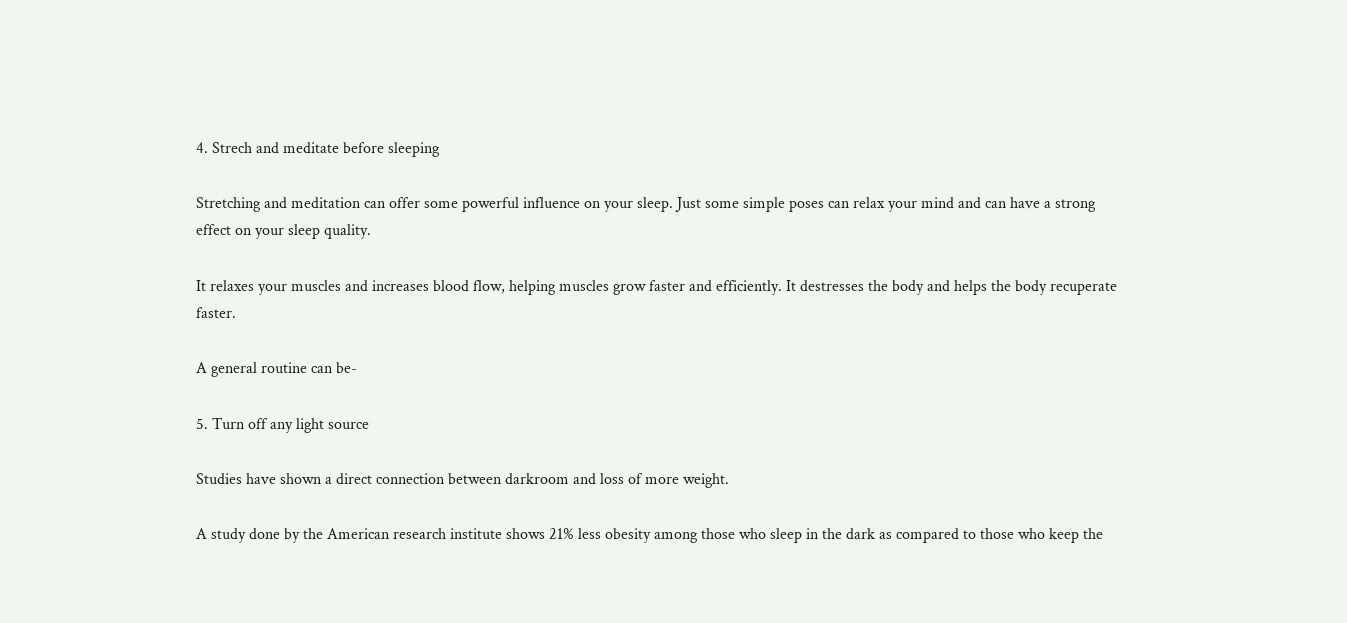4. Strech and meditate before sleeping

Stretching and meditation can offer some powerful influence on your sleep. Just some simple poses can relax your mind and can have a strong effect on your sleep quality.

It relaxes your muscles and increases blood flow, helping muscles grow faster and efficiently. It destresses the body and helps the body recuperate faster.

A general routine can be-

5. Turn off any light source

Studies have shown a direct connection between darkroom and loss of more weight.

A study done by the American research institute shows 21% less obesity among those who sleep in the dark as compared to those who keep the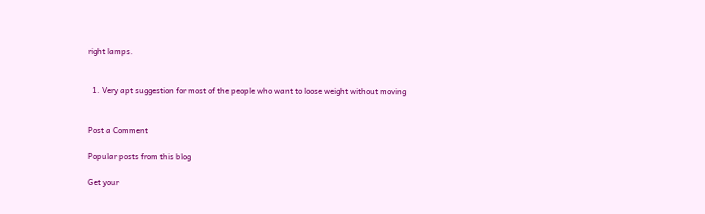right lamps.


  1. Very apt suggestion for most of the people who want to loose weight without moving


Post a Comment

Popular posts from this blog

Get your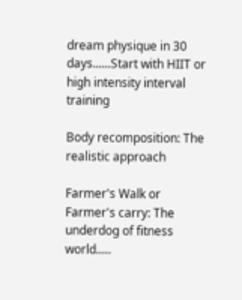dream physique in 30 days......Start with HIIT or high intensity interval training

Body recomposition: The realistic approach

Farmer's Walk or Farmer's carry: The underdog of fitness world.....